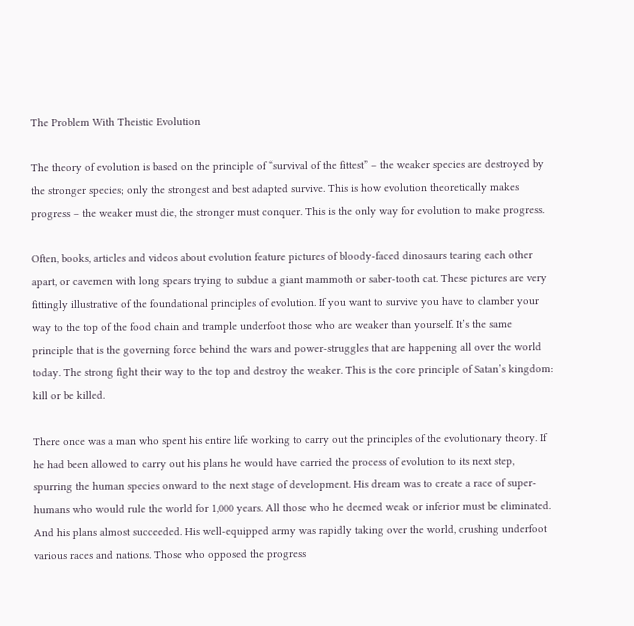The Problem With Theistic Evolution

The theory of evolution is based on the principle of “survival of the fittest” – the weaker species are destroyed by the stronger species; only the strongest and best adapted survive. This is how evolution theoretically makes progress – the weaker must die, the stronger must conquer. This is the only way for evolution to make progress.

Often, books, articles and videos about evolution feature pictures of bloody-faced dinosaurs tearing each other apart, or cavemen with long spears trying to subdue a giant mammoth or saber-tooth cat. These pictures are very fittingly illustrative of the foundational principles of evolution. If you want to survive you have to clamber your way to the top of the food chain and trample underfoot those who are weaker than yourself. It’s the same principle that is the governing force behind the wars and power-struggles that are happening all over the world today. The strong fight their way to the top and destroy the weaker. This is the core principle of Satan’s kingdom: kill or be killed.

There once was a man who spent his entire life working to carry out the principles of the evolutionary theory. If he had been allowed to carry out his plans he would have carried the process of evolution to its next step, spurring the human species onward to the next stage of development. His dream was to create a race of super-humans who would rule the world for 1,000 years. All those who he deemed weak or inferior must be eliminated. And his plans almost succeeded. His well-equipped army was rapidly taking over the world, crushing underfoot various races and nations. Those who opposed the progress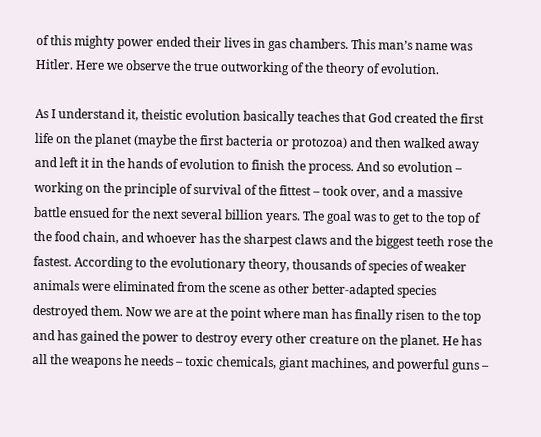of this mighty power ended their lives in gas chambers. This man’s name was Hitler. Here we observe the true outworking of the theory of evolution.

As I understand it, theistic evolution basically teaches that God created the first life on the planet (maybe the first bacteria or protozoa) and then walked away and left it in the hands of evolution to finish the process. And so evolution – working on the principle of survival of the fittest – took over, and a massive battle ensued for the next several billion years. The goal was to get to the top of the food chain, and whoever has the sharpest claws and the biggest teeth rose the fastest. According to the evolutionary theory, thousands of species of weaker animals were eliminated from the scene as other better-adapted species destroyed them. Now we are at the point where man has finally risen to the top and has gained the power to destroy every other creature on the planet. He has all the weapons he needs – toxic chemicals, giant machines, and powerful guns –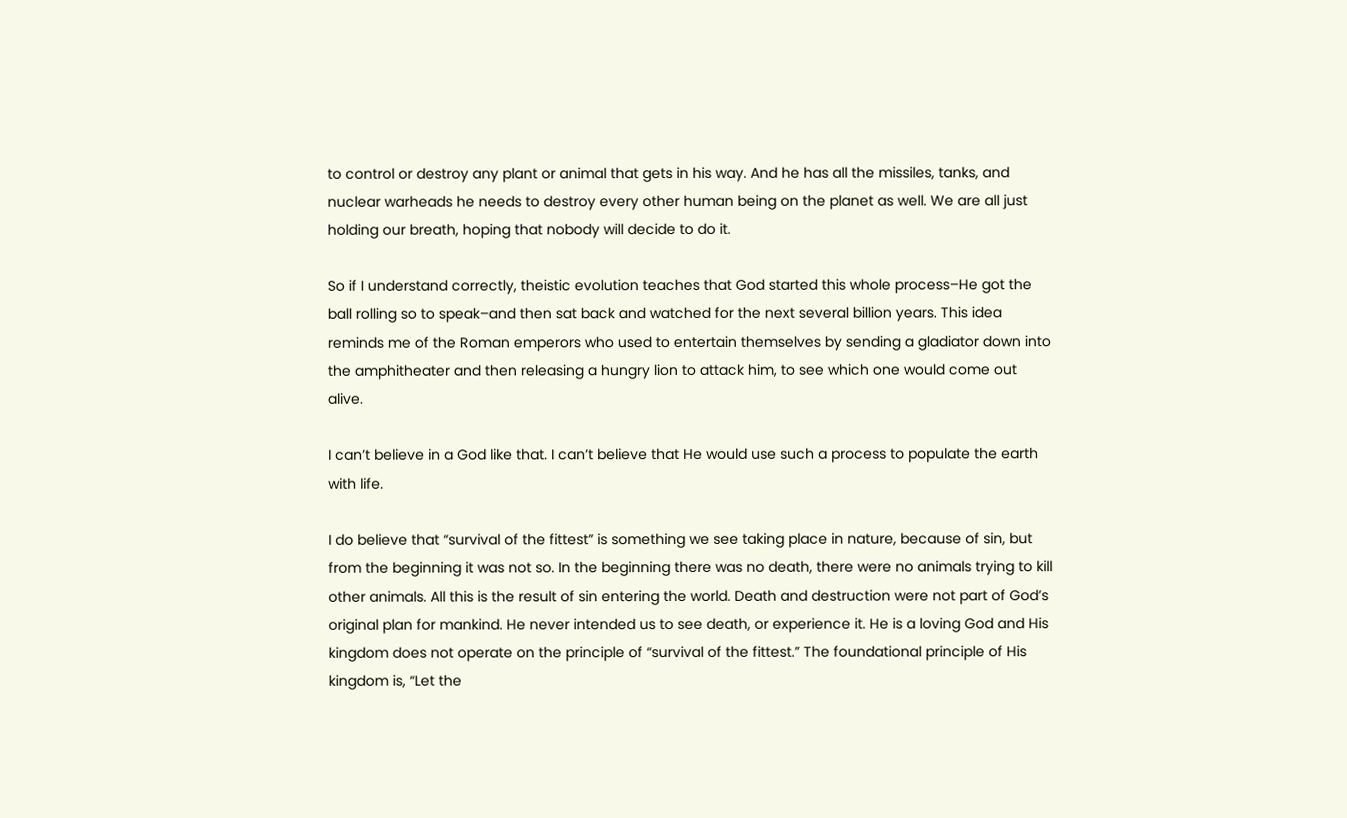to control or destroy any plant or animal that gets in his way. And he has all the missiles, tanks, and nuclear warheads he needs to destroy every other human being on the planet as well. We are all just holding our breath, hoping that nobody will decide to do it.

So if I understand correctly, theistic evolution teaches that God started this whole process–He got the ball rolling so to speak–and then sat back and watched for the next several billion years. This idea reminds me of the Roman emperors who used to entertain themselves by sending a gladiator down into the amphitheater and then releasing a hungry lion to attack him, to see which one would come out alive.

I can’t believe in a God like that. I can’t believe that He would use such a process to populate the earth with life.

I do believe that “survival of the fittest” is something we see taking place in nature, because of sin, but from the beginning it was not so. In the beginning there was no death, there were no animals trying to kill other animals. All this is the result of sin entering the world. Death and destruction were not part of God’s original plan for mankind. He never intended us to see death, or experience it. He is a loving God and His kingdom does not operate on the principle of “survival of the fittest.” The foundational principle of His kingdom is, “Let the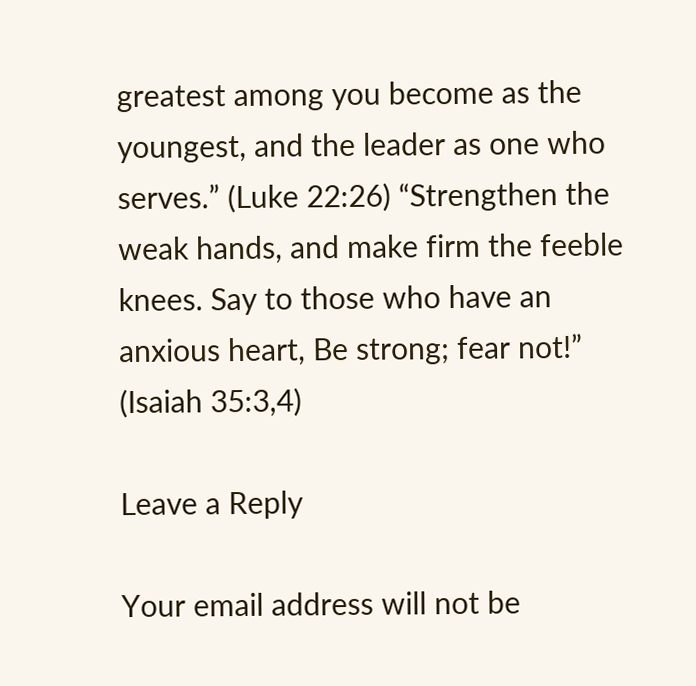greatest among you become as the youngest, and the leader as one who serves.” (Luke 22:26) “Strengthen the weak hands, and make firm the feeble knees. Say to those who have an anxious heart, Be strong; fear not!” (Isaiah 35:3,4)

Leave a Reply

Your email address will not be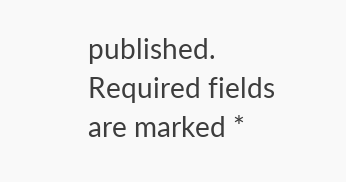published. Required fields are marked *